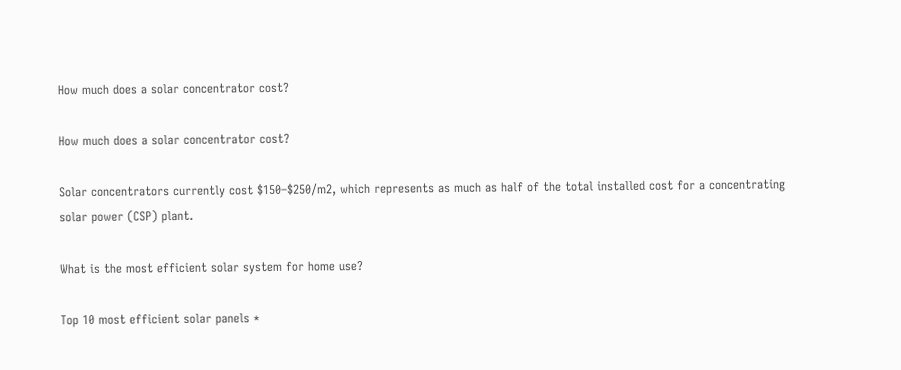How much does a solar concentrator cost?

How much does a solar concentrator cost?

Solar concentrators currently cost $150–$250/m2, which represents as much as half of the total installed cost for a concentrating solar power (CSP) plant.

What is the most efficient solar system for home use?

Top 10 most efficient solar panels *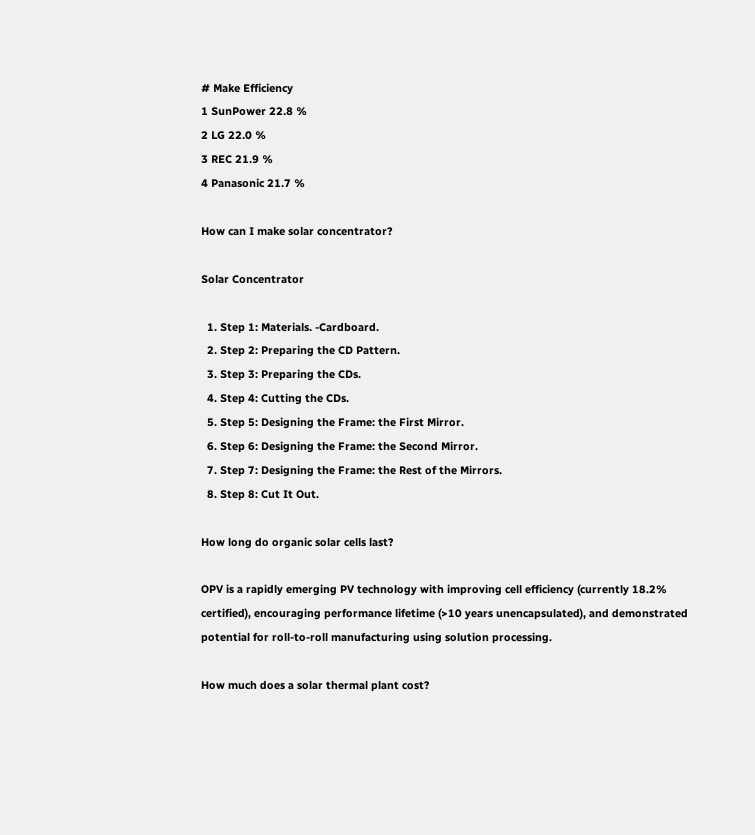# Make Efficiency
1 SunPower 22.8 %
2 LG 22.0 %
3 REC 21.9 %
4 Panasonic 21.7 %

How can I make solar concentrator?

Solar Concentrator

  1. Step 1: Materials. -Cardboard.
  2. Step 2: Preparing the CD Pattern.
  3. Step 3: Preparing the CDs.
  4. Step 4: Cutting the CDs.
  5. Step 5: Designing the Frame: the First Mirror.
  6. Step 6: Designing the Frame: the Second Mirror.
  7. Step 7: Designing the Frame: the Rest of the Mirrors.
  8. Step 8: Cut It Out.

How long do organic solar cells last?

OPV is a rapidly emerging PV technology with improving cell efficiency (currently 18.2% certified), encouraging performance lifetime (>10 years unencapsulated), and demonstrated potential for roll-to-roll manufacturing using solution processing.

How much does a solar thermal plant cost?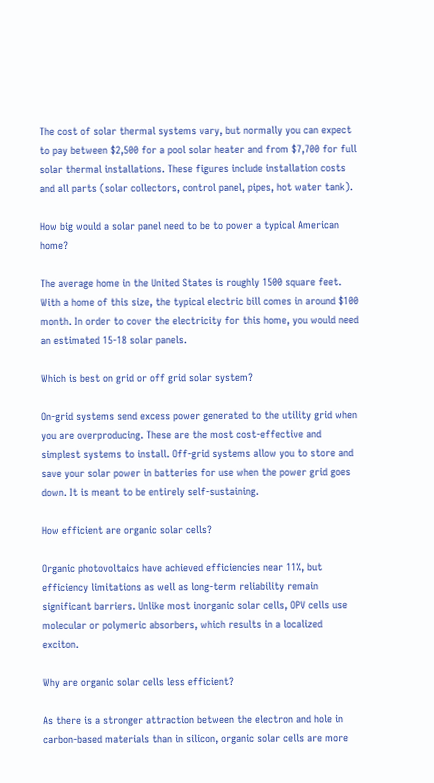The cost of solar thermal systems vary, but normally you can expect to pay between $2,500 for a pool solar heater and from $7,700 for full solar thermal installations. These figures include installation costs and all parts (solar collectors, control panel, pipes, hot water tank).

How big would a solar panel need to be to power a typical American home?

The average home in the United States is roughly 1500 square feet. With a home of this size, the typical electric bill comes in around $100 month. In order to cover the electricity for this home, you would need an estimated 15-18 solar panels.

Which is best on grid or off grid solar system?

On-grid systems send excess power generated to the utility grid when you are overproducing. These are the most cost-effective and simplest systems to install. Off-grid systems allow you to store and save your solar power in batteries for use when the power grid goes down. It is meant to be entirely self-sustaining.

How efficient are organic solar cells?

Organic photovoltaics have achieved efficiencies near 11%, but efficiency limitations as well as long-term reliability remain significant barriers. Unlike most inorganic solar cells, OPV cells use molecular or polymeric absorbers, which results in a localized exciton.

Why are organic solar cells less efficient?

As there is a stronger attraction between the electron and hole in carbon-based materials than in silicon, organic solar cells are more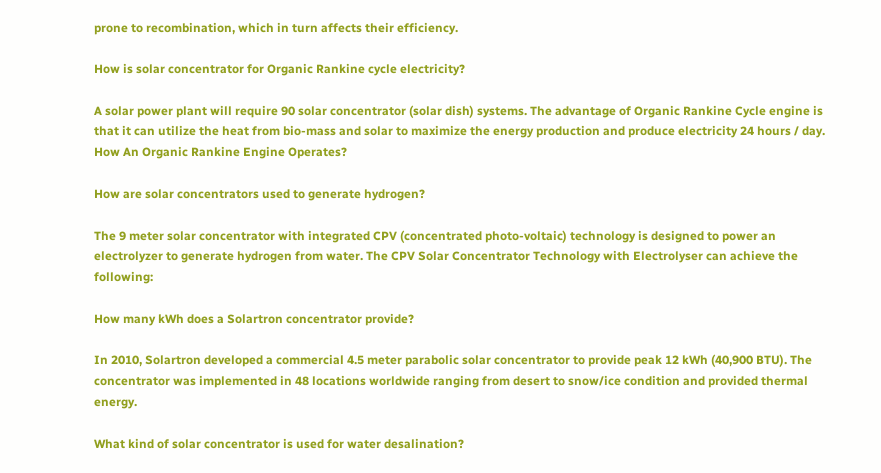prone to recombination, which in turn affects their efficiency.

How is solar concentrator for Organic Rankine cycle electricity?

A solar power plant will require 90 solar concentrator (solar dish) systems. The advantage of Organic Rankine Cycle engine is that it can utilize the heat from bio-mass and solar to maximize the energy production and produce electricity 24 hours / day. How An Organic Rankine Engine Operates?

How are solar concentrators used to generate hydrogen?

The 9 meter solar concentrator with integrated CPV (concentrated photo-voltaic) technology is designed to power an electrolyzer to generate hydrogen from water. The CPV Solar Concentrator Technology with Electrolyser can achieve the following:

How many kWh does a Solartron concentrator provide?

In 2010, Solartron developed a commercial 4.5 meter parabolic solar concentrator to provide peak 12 kWh (40,900 BTU). The concentrator was implemented in 48 locations worldwide ranging from desert to snow/ice condition and provided thermal energy.

What kind of solar concentrator is used for water desalination?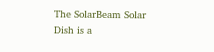The SolarBeam Solar Dish is a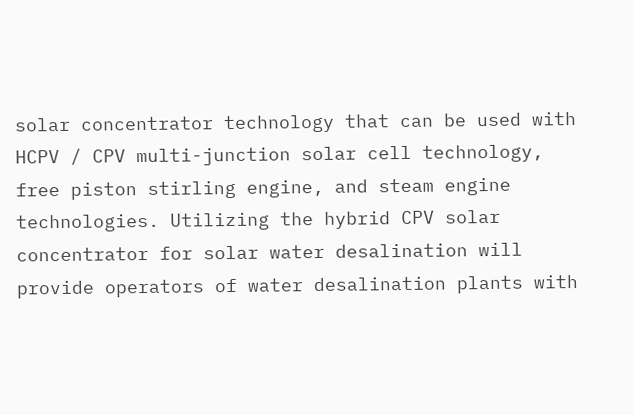solar concentrator technology that can be used with HCPV / CPV multi-junction solar cell technology, free piston stirling engine, and steam engine technologies. Utilizing the hybrid CPV solar concentrator for solar water desalination will provide operators of water desalination plants with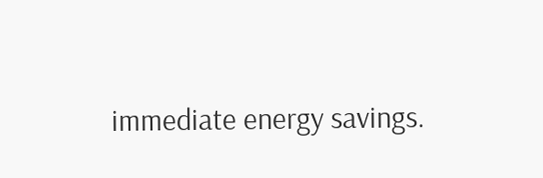immediate energy savings.